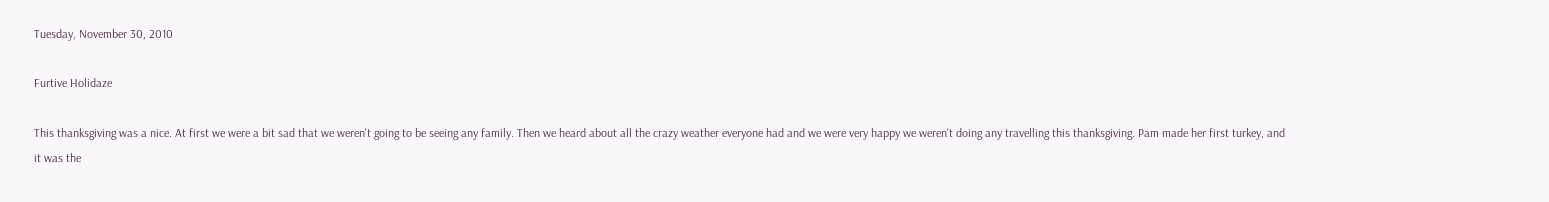Tuesday, November 30, 2010

Furtive Holidaze

This thanksgiving was a nice. At first we were a bit sad that we weren't going to be seeing any family. Then we heard about all the crazy weather everyone had and we were very happy we weren't doing any travelling this thanksgiving. Pam made her first turkey, and it was the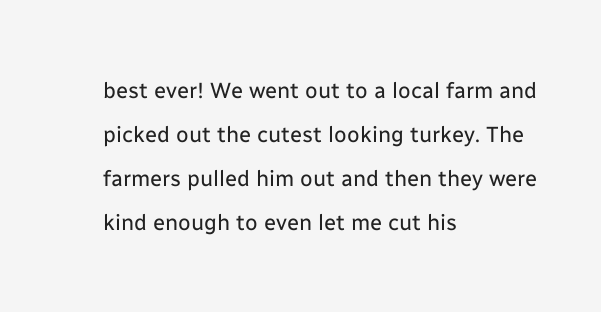best ever! We went out to a local farm and picked out the cutest looking turkey. The farmers pulled him out and then they were kind enough to even let me cut his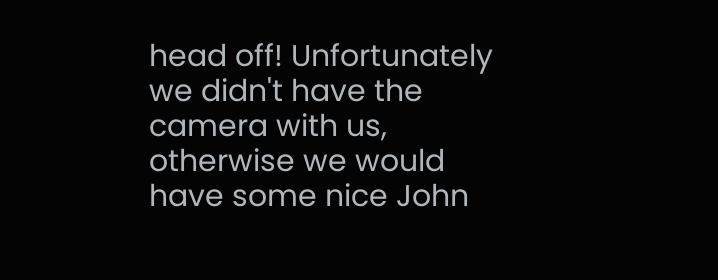head off! Unfortunately we didn't have the camera with us, otherwise we would have some nice John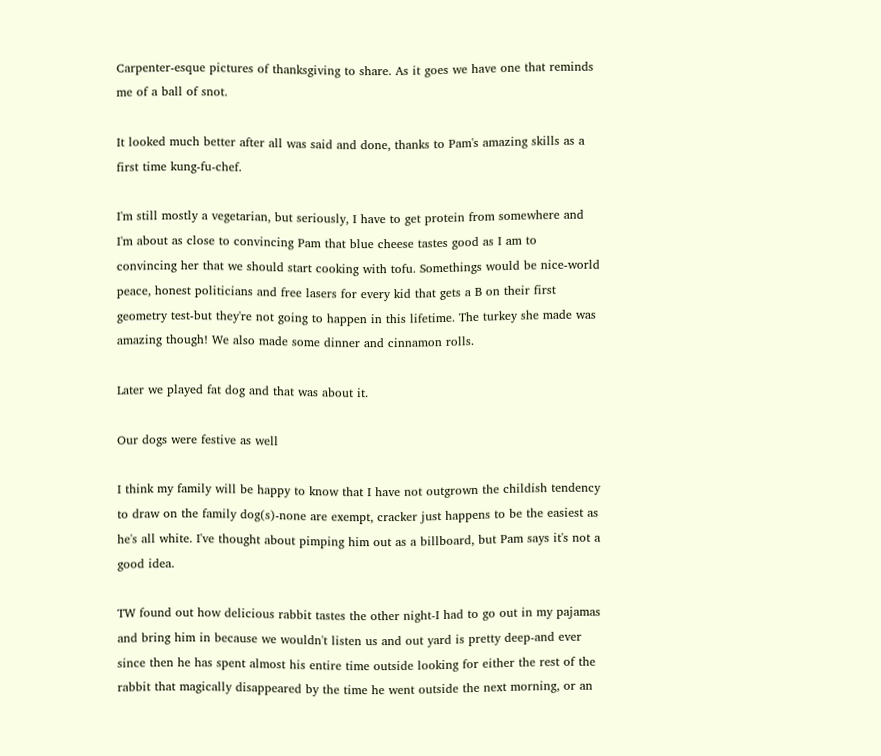Carpenter-esque pictures of thanksgiving to share. As it goes we have one that reminds me of a ball of snot.

It looked much better after all was said and done, thanks to Pam's amazing skills as a first time kung-fu-chef.

I'm still mostly a vegetarian, but seriously, I have to get protein from somewhere and I'm about as close to convincing Pam that blue cheese tastes good as I am to convincing her that we should start cooking with tofu. Somethings would be nice-world peace, honest politicians and free lasers for every kid that gets a B on their first geometry test-but they're not going to happen in this lifetime. The turkey she made was amazing though! We also made some dinner and cinnamon rolls.

Later we played fat dog and that was about it.

Our dogs were festive as well

I think my family will be happy to know that I have not outgrown the childish tendency to draw on the family dog(s)-none are exempt, cracker just happens to be the easiest as he's all white. I've thought about pimping him out as a billboard, but Pam says it's not a good idea.

TW found out how delicious rabbit tastes the other night-I had to go out in my pajamas and bring him in because we wouldn't listen us and out yard is pretty deep-and ever since then he has spent almost his entire time outside looking for either the rest of the rabbit that magically disappeared by the time he went outside the next morning, or an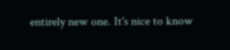entirely new one. It's nice to know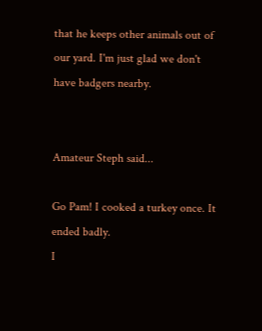that he keeps other animals out of our yard. I'm just glad we don't have badgers nearby.


Amateur Steph said...

Go Pam! I cooked a turkey once. It ended badly.
I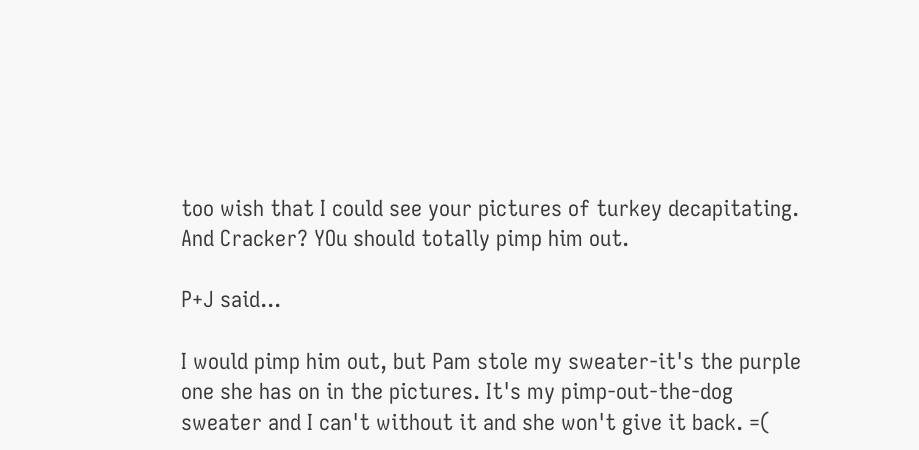too wish that I could see your pictures of turkey decapitating.
And Cracker? YOu should totally pimp him out.

P+J said...

I would pimp him out, but Pam stole my sweater-it's the purple one she has on in the pictures. It's my pimp-out-the-dog sweater and I can't without it and she won't give it back. =(